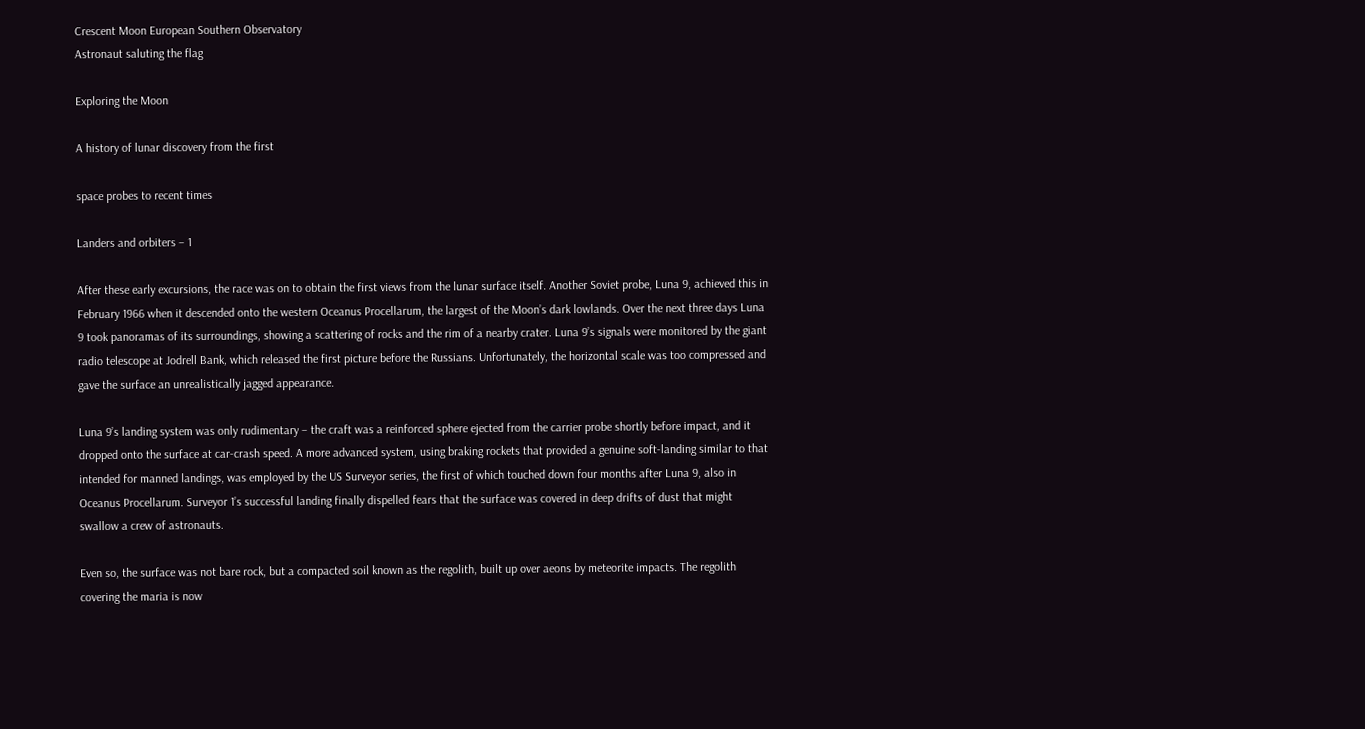Crescent Moon European Southern Observatory
Astronaut saluting the flag

Exploring the Moon

A history of lunar discovery from the first

space probes to recent times

Landers and orbiters – 1

After these early excursions, the race was on to obtain the first views from the lunar surface itself. Another Soviet probe, Luna 9, achieved this in February 1966 when it descended onto the western Oceanus Procellarum, the largest of the Moon’s dark lowlands. Over the next three days Luna 9 took panoramas of its surroundings, showing a scattering of rocks and the rim of a nearby crater. Luna 9’s signals were monitored by the giant radio telescope at Jodrell Bank, which released the first picture before the Russians. Unfortunately, the horizontal scale was too compressed and gave the surface an unrealistically jagged appearance.

Luna 9’s landing system was only rudimentary – the craft was a reinforced sphere ejected from the carrier probe shortly before impact, and it dropped onto the surface at car-crash speed. A more advanced system, using braking rockets that provided a genuine soft-landing similar to that intended for manned landings, was employed by the US Surveyor series, the first of which touched down four months after Luna 9, also in Oceanus Procellarum. Surveyor 1’s successful landing finally dispelled fears that the surface was covered in deep drifts of dust that might swallow a crew of astronauts.

Even so, the surface was not bare rock, but a compacted soil known as the regolith, built up over aeons by meteorite impacts. The regolith covering the maria is now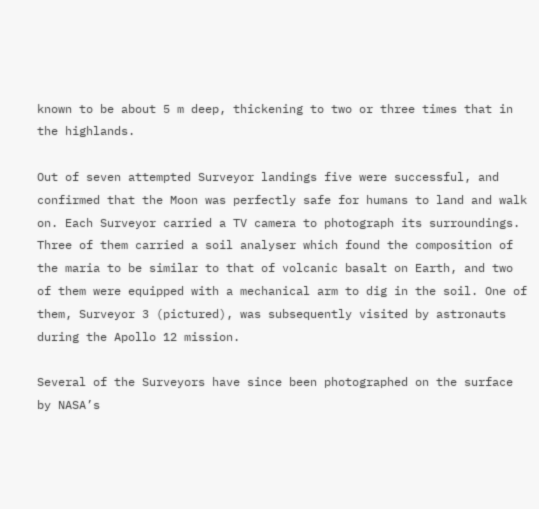known to be about 5 m deep, thickening to two or three times that in the highlands.

Out of seven attempted Surveyor landings five were successful, and confirmed that the Moon was perfectly safe for humans to land and walk on. Each Surveyor carried a TV camera to photograph its surroundings. Three of them carried a soil analyser which found the composition of the maria to be similar to that of volcanic basalt on Earth, and two of them were equipped with a mechanical arm to dig in the soil. One of them, Surveyor 3 (pictured), was subsequently visited by astronauts during the Apollo 12 mission.

Several of the Surveyors have since been photographed on the surface by NASA’s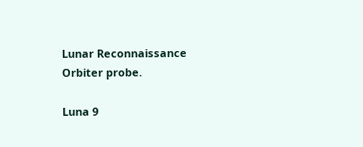Lunar Reconnaissance Orbiter probe.

Luna 9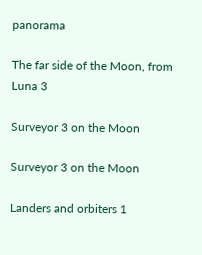panorama

The far side of the Moon, from Luna 3

Surveyor 3 on the Moon

Surveyor 3 on the Moon

Landers and orbiters 1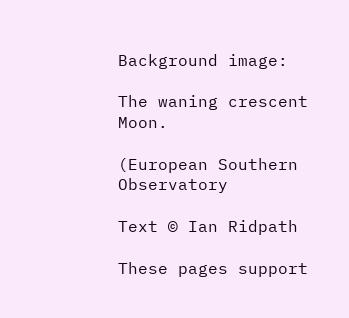Background image:

The waning crescent Moon.

(European Southern Observatory

Text © Ian Ridpath

These pages support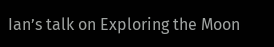Ian’s talk on Exploring the Moon